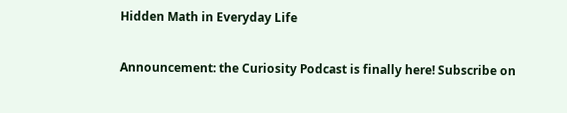Hidden Math in Everyday Life

Announcement: the Curiosity Podcast is finally here! Subscribe on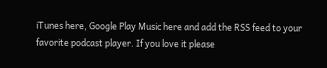iTunes here, Google Play Music here and add the RSS feed to your favorite podcast player. If you love it please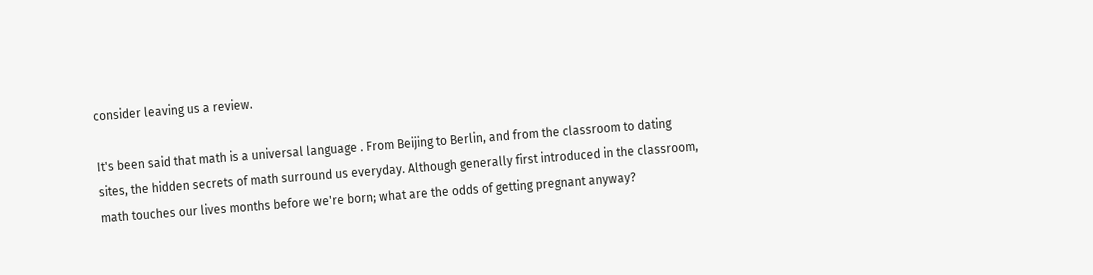consider leaving us a review.

It's been said that math is a universal language . From Beijing to Berlin, and from the classroom to dating sites, the hidden secrets of math surround us everyday. Although generally first introduced in the classroom, math touches our lives months before we're born; what are the odds of getting pregnant anyway?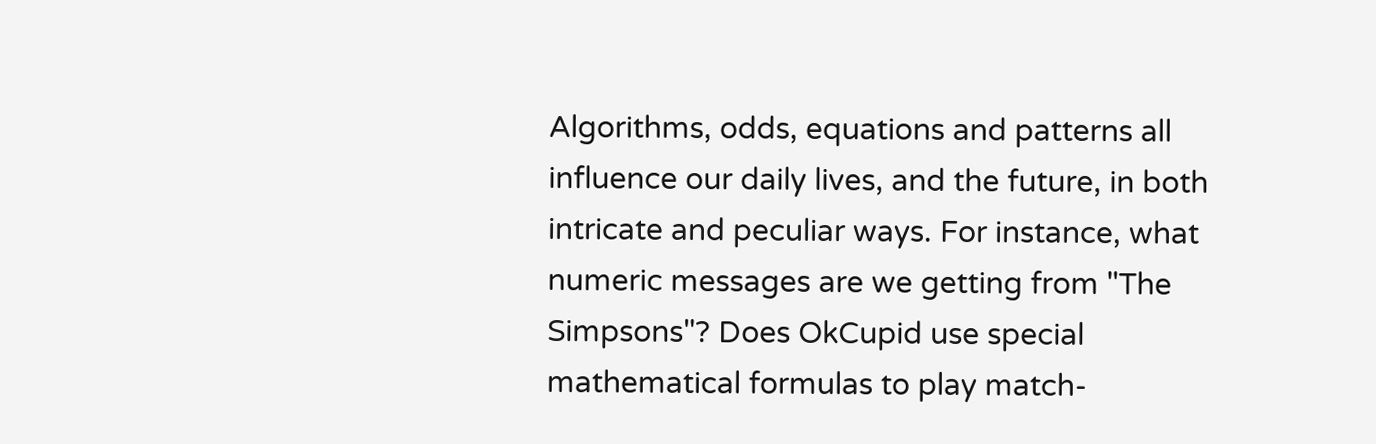Algorithms, odds, equations and patterns all influence our daily lives, and the future, in both intricate and peculiar ways. For instance, what numeric messages are we getting from "The Simpsons"? Does OkCupid use special mathematical formulas to play match-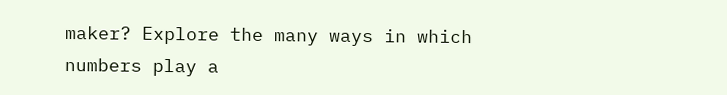maker? Explore the many ways in which numbers play a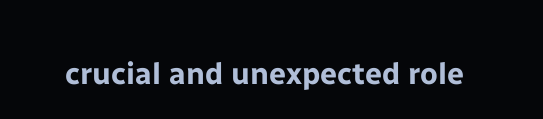crucial and unexpected role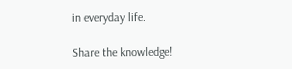in everyday life.

Share the knowledge!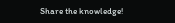Share the knowledge!